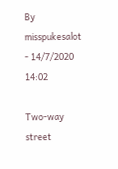By misspukesalot - 14/7/2020 14:02

Two-way street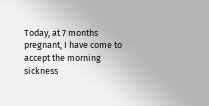Today, at 7 months pregnant, I have come to accept the morning sickness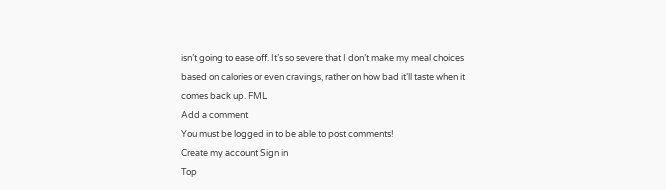isn’t going to ease off. It’s so severe that I don’t make my meal choices based on calories or even cravings, rather on how bad it’ll taste when it comes back up. FML
Add a comment
You must be logged in to be able to post comments!
Create my account Sign in
Top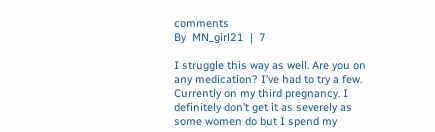comments
By  MN_girl21  |  7

I struggle this way as well. Are you on any medication? I’ve had to try a few. Currently on my third pregnancy. I definitely don’t get it as severely as some women do but I spend my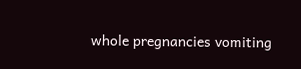whole pregnancies vomiting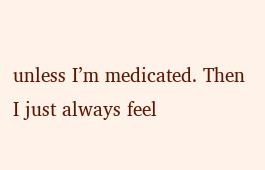unless I’m medicated. Then I just always feel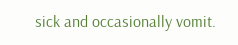sick and occasionally vomit.